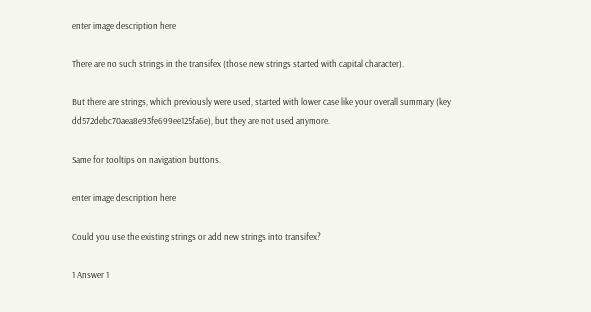enter image description here

There are no such strings in the transifex (those new strings started with capital character).

But there are strings, which previously were used, started with lower case like your overall summary (key dd572debc70aea8e93fe699ee125fa6e), but they are not used anymore.

Same for tooltips on navigation buttons.

enter image description here

Could you use the existing strings or add new strings into transifex?

1 Answer 1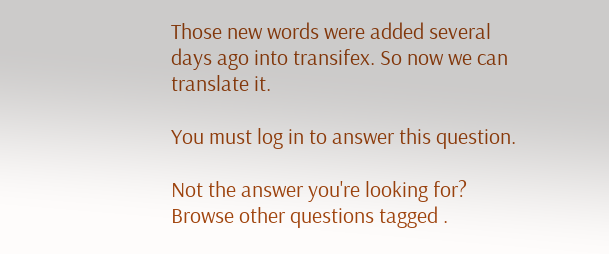Those new words were added several days ago into transifex. So now we can translate it.

You must log in to answer this question.

Not the answer you're looking for? Browse other questions tagged .